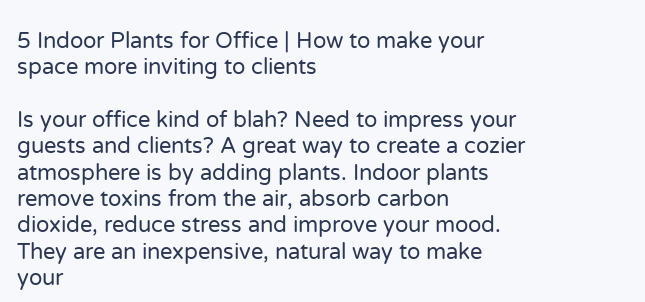5 Indoor Plants for Office | How to make your space more inviting to clients

Is your office kind of blah? Need to impress your guests and clients? A great way to create a cozier atmosphere is by adding plants. Indoor plants remove toxins from the air, absorb carbon dioxide, reduce stress and improve your mood. They are an inexpensive, natural way to make your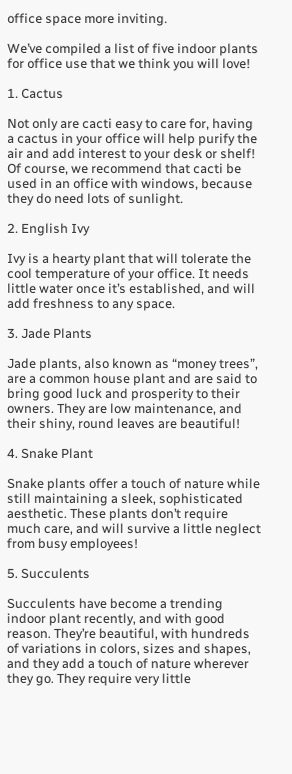office space more inviting.

We’ve compiled a list of five indoor plants for office use that we think you will love!

1. Cactus

Not only are cacti easy to care for, having a cactus in your office will help purify the air and add interest to your desk or shelf! Of course, we recommend that cacti be used in an office with windows, because they do need lots of sunlight.

2. English Ivy

Ivy is a hearty plant that will tolerate the cool temperature of your office. It needs little water once it’s established, and will add freshness to any space.

3. Jade Plants

Jade plants, also known as “money trees”, are a common house plant and are said to bring good luck and prosperity to their owners. They are low maintenance, and their shiny, round leaves are beautiful!

4. Snake Plant

Snake plants offer a touch of nature while still maintaining a sleek, sophisticated aesthetic. These plants don’t require much care, and will survive a little neglect from busy employees!

5. Succulents

Succulents have become a trending indoor plant recently, and with good reason. They’re beautiful, with hundreds of variations in colors, sizes and shapes, and they add a touch of nature wherever they go. They require very little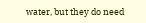water, but they do need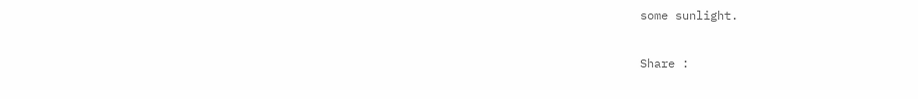some sunlight.

Share :